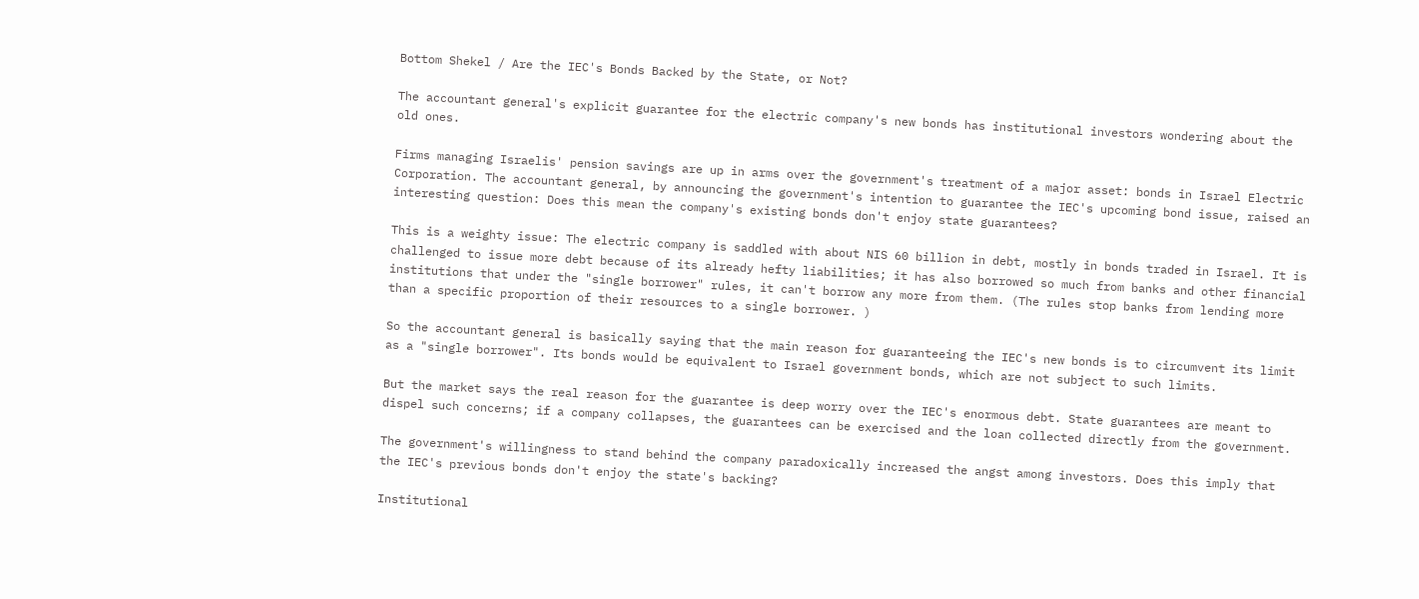Bottom Shekel / Are the IEC's Bonds Backed by the State, or Not?

The accountant general's explicit guarantee for the electric company's new bonds has institutional investors wondering about the old ones.

Firms managing Israelis' pension savings are up in arms over the government's treatment of a major asset: bonds in Israel Electric Corporation. The accountant general, by announcing the government's intention to guarantee the IEC's upcoming bond issue, raised an interesting question: Does this mean the company's existing bonds don't enjoy state guarantees?

This is a weighty issue: The electric company is saddled with about NIS 60 billion in debt, mostly in bonds traded in Israel. It is challenged to issue more debt because of its already hefty liabilities; it has also borrowed so much from banks and other financial institutions that under the "single borrower" rules, it can't borrow any more from them. (The rules stop banks from lending more than a specific proportion of their resources to a single borrower. )

So the accountant general is basically saying that the main reason for guaranteeing the IEC's new bonds is to circumvent its limit as a "single borrower". Its bonds would be equivalent to Israel government bonds, which are not subject to such limits.

But the market says the real reason for the guarantee is deep worry over the IEC's enormous debt. State guarantees are meant to dispel such concerns; if a company collapses, the guarantees can be exercised and the loan collected directly from the government.

The government's willingness to stand behind the company paradoxically increased the angst among investors. Does this imply that the IEC's previous bonds don't enjoy the state's backing?

Institutional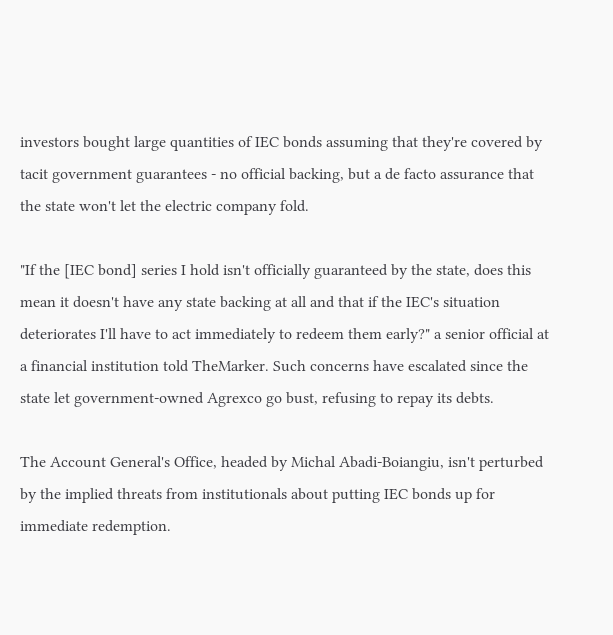investors bought large quantities of IEC bonds assuming that they're covered by tacit government guarantees - no official backing, but a de facto assurance that the state won't let the electric company fold.

"If the [IEC bond] series I hold isn't officially guaranteed by the state, does this mean it doesn't have any state backing at all and that if the IEC's situation deteriorates I'll have to act immediately to redeem them early?" a senior official at a financial institution told TheMarker. Such concerns have escalated since the state let government-owned Agrexco go bust, refusing to repay its debts.

The Account General's Office, headed by Michal Abadi-Boiangiu, isn't perturbed by the implied threats from institutionals about putting IEC bonds up for immediate redemption.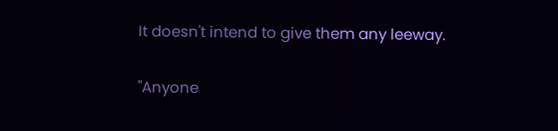It doesn't intend to give them any leeway.

"Anyone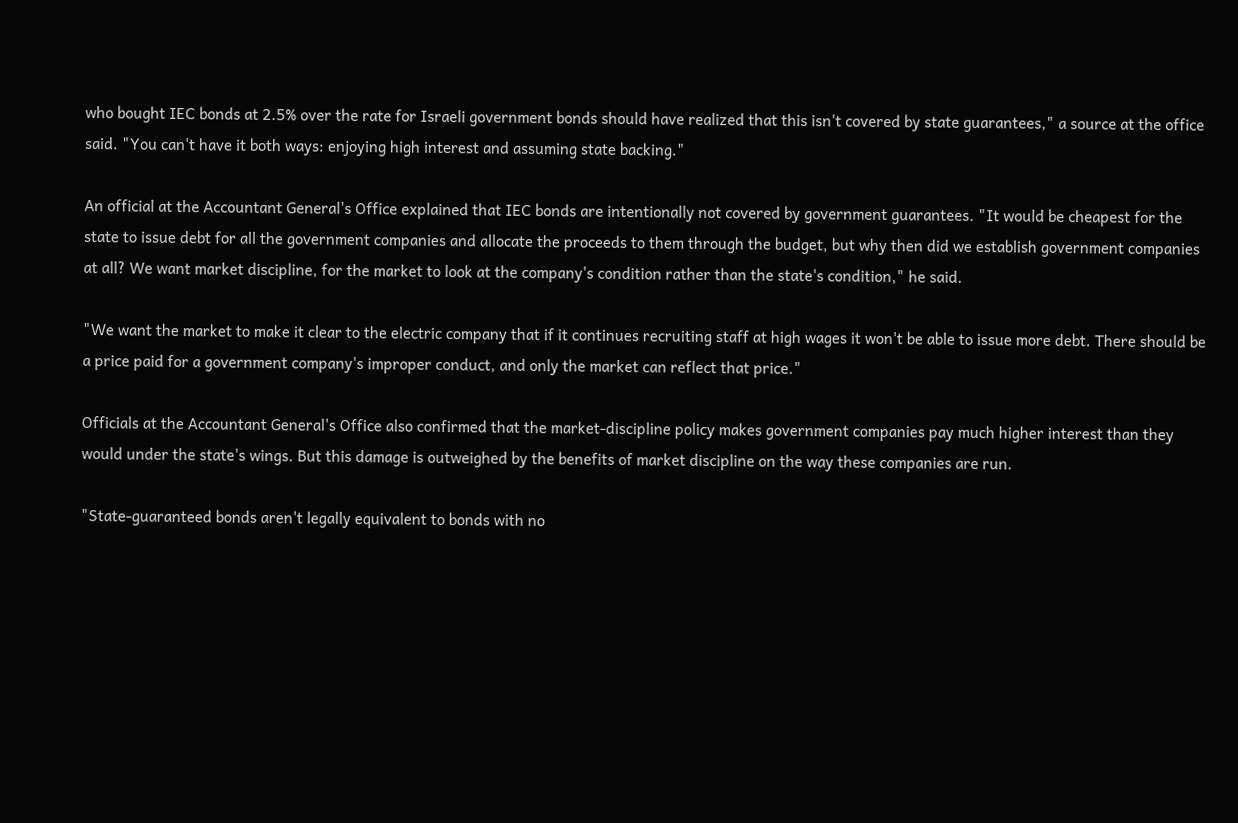who bought IEC bonds at 2.5% over the rate for Israeli government bonds should have realized that this isn't covered by state guarantees," a source at the office said. "You can't have it both ways: enjoying high interest and assuming state backing."

An official at the Accountant General's Office explained that IEC bonds are intentionally not covered by government guarantees. "It would be cheapest for the state to issue debt for all the government companies and allocate the proceeds to them through the budget, but why then did we establish government companies at all? We want market discipline, for the market to look at the company's condition rather than the state's condition," he said.

"We want the market to make it clear to the electric company that if it continues recruiting staff at high wages it won't be able to issue more debt. There should be a price paid for a government company's improper conduct, and only the market can reflect that price."

Officials at the Accountant General's Office also confirmed that the market-discipline policy makes government companies pay much higher interest than they would under the state's wings. But this damage is outweighed by the benefits of market discipline on the way these companies are run.

"State-guaranteed bonds aren't legally equivalent to bonds with no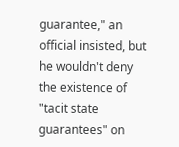guarantee," an official insisted, but he wouldn't deny the existence of "tacit state guarantees" on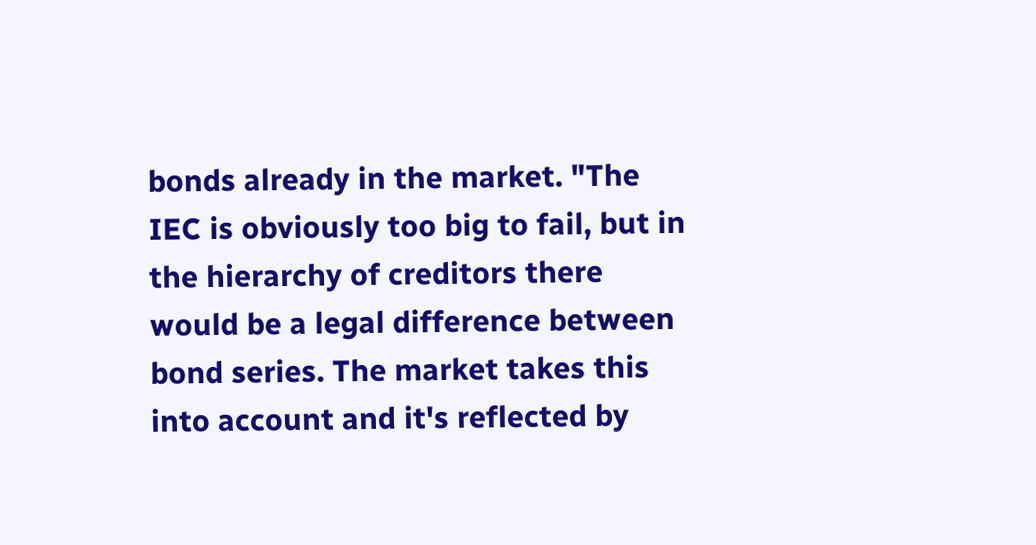bonds already in the market. "The IEC is obviously too big to fail, but in the hierarchy of creditors there would be a legal difference between bond series. The market takes this into account and it's reflected by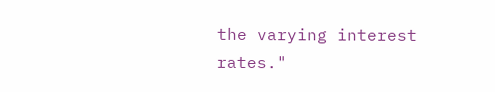the varying interest rates."